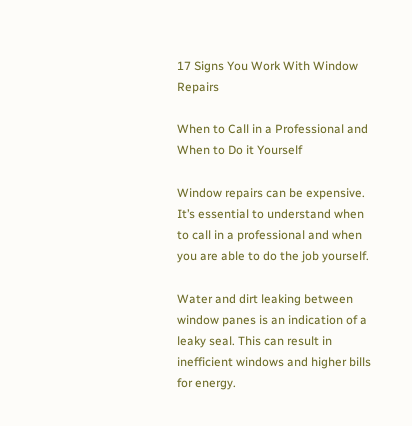17 Signs You Work With Window Repairs

When to Call in a Professional and When to Do it Yourself

Window repairs can be expensive. It’s essential to understand when to call in a professional and when you are able to do the job yourself.

Water and dirt leaking between window panes is an indication of a leaky seal. This can result in inefficient windows and higher bills for energy.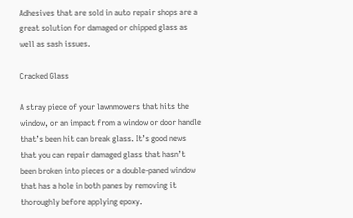Adhesives that are sold in auto repair shops are a great solution for damaged or chipped glass as well as sash issues.

Cracked Glass

A stray piece of your lawnmowers that hits the window, or an impact from a window or door handle that’s been hit can break glass. It’s good news that you can repair damaged glass that hasn’t been broken into pieces or a double-paned window that has a hole in both panes by removing it thoroughly before applying epoxy.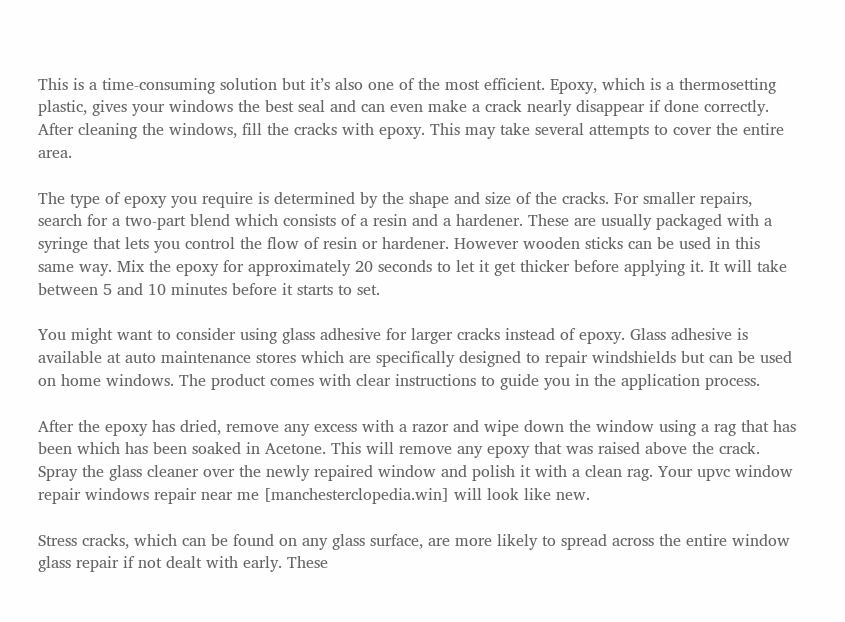This is a time-consuming solution but it’s also one of the most efficient. Epoxy, which is a thermosetting plastic, gives your windows the best seal and can even make a crack nearly disappear if done correctly. After cleaning the windows, fill the cracks with epoxy. This may take several attempts to cover the entire area.

The type of epoxy you require is determined by the shape and size of the cracks. For smaller repairs, search for a two-part blend which consists of a resin and a hardener. These are usually packaged with a syringe that lets you control the flow of resin or hardener. However wooden sticks can be used in this same way. Mix the epoxy for approximately 20 seconds to let it get thicker before applying it. It will take between 5 and 10 minutes before it starts to set.

You might want to consider using glass adhesive for larger cracks instead of epoxy. Glass adhesive is available at auto maintenance stores which are specifically designed to repair windshields but can be used on home windows. The product comes with clear instructions to guide you in the application process.

After the epoxy has dried, remove any excess with a razor and wipe down the window using a rag that has been which has been soaked in Acetone. This will remove any epoxy that was raised above the crack. Spray the glass cleaner over the newly repaired window and polish it with a clean rag. Your upvc window repair windows repair near me [manchesterclopedia.win] will look like new.

Stress cracks, which can be found on any glass surface, are more likely to spread across the entire window glass repair if not dealt with early. These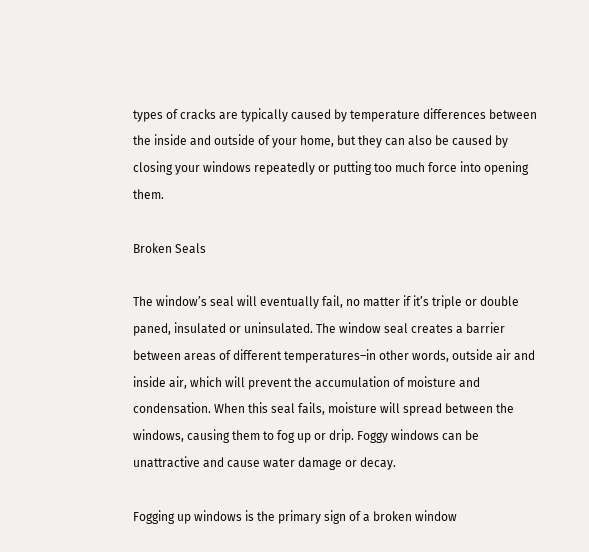types of cracks are typically caused by temperature differences between the inside and outside of your home, but they can also be caused by closing your windows repeatedly or putting too much force into opening them.

Broken Seals

The window’s seal will eventually fail, no matter if it’s triple or double paned, insulated or uninsulated. The window seal creates a barrier between areas of different temperatures–in other words, outside air and inside air, which will prevent the accumulation of moisture and condensation. When this seal fails, moisture will spread between the windows, causing them to fog up or drip. Foggy windows can be unattractive and cause water damage or decay.

Fogging up windows is the primary sign of a broken window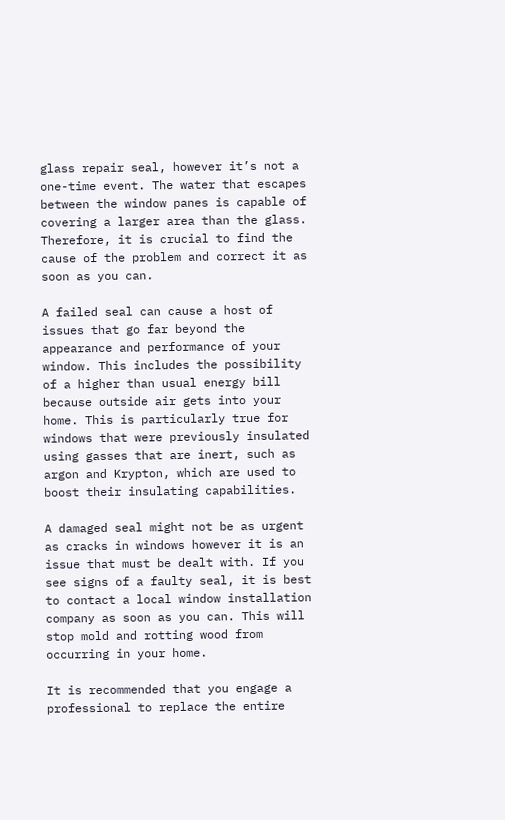glass repair seal, however it’s not a one-time event. The water that escapes between the window panes is capable of covering a larger area than the glass. Therefore, it is crucial to find the cause of the problem and correct it as soon as you can.

A failed seal can cause a host of issues that go far beyond the appearance and performance of your window. This includes the possibility of a higher than usual energy bill because outside air gets into your home. This is particularly true for windows that were previously insulated using gasses that are inert, such as argon and Krypton, which are used to boost their insulating capabilities.

A damaged seal might not be as urgent as cracks in windows however it is an issue that must be dealt with. If you see signs of a faulty seal, it is best to contact a local window installation company as soon as you can. This will stop mold and rotting wood from occurring in your home.

It is recommended that you engage a professional to replace the entire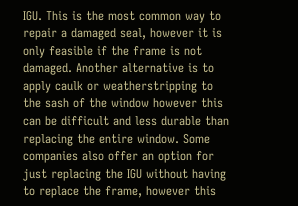IGU. This is the most common way to repair a damaged seal, however it is only feasible if the frame is not damaged. Another alternative is to apply caulk or weatherstripping to the sash of the window however this can be difficult and less durable than replacing the entire window. Some companies also offer an option for just replacing the IGU without having to replace the frame, however this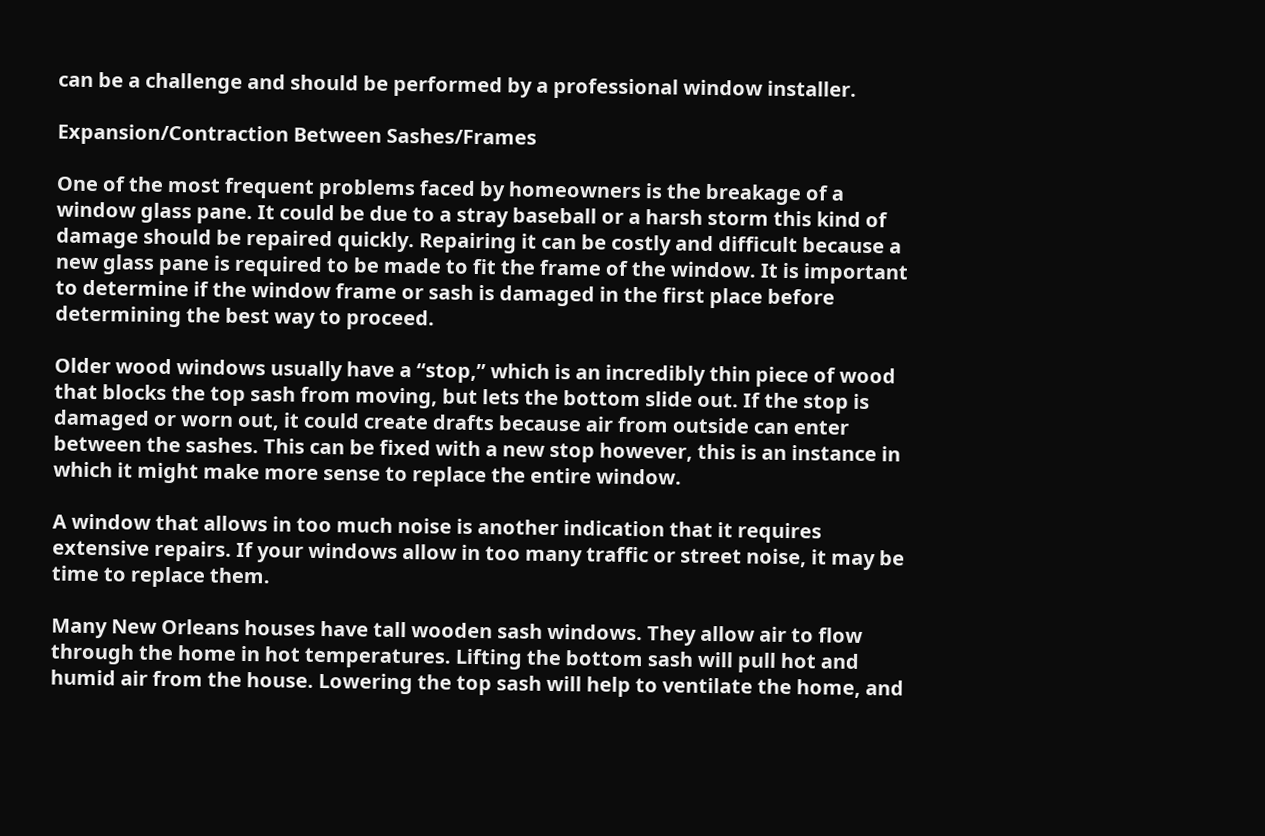can be a challenge and should be performed by a professional window installer.

Expansion/Contraction Between Sashes/Frames

One of the most frequent problems faced by homeowners is the breakage of a window glass pane. It could be due to a stray baseball or a harsh storm this kind of damage should be repaired quickly. Repairing it can be costly and difficult because a new glass pane is required to be made to fit the frame of the window. It is important to determine if the window frame or sash is damaged in the first place before determining the best way to proceed.

Older wood windows usually have a “stop,” which is an incredibly thin piece of wood that blocks the top sash from moving, but lets the bottom slide out. If the stop is damaged or worn out, it could create drafts because air from outside can enter between the sashes. This can be fixed with a new stop however, this is an instance in which it might make more sense to replace the entire window.

A window that allows in too much noise is another indication that it requires extensive repairs. If your windows allow in too many traffic or street noise, it may be time to replace them.

Many New Orleans houses have tall wooden sash windows. They allow air to flow through the home in hot temperatures. Lifting the bottom sash will pull hot and humid air from the house. Lowering the top sash will help to ventilate the home, and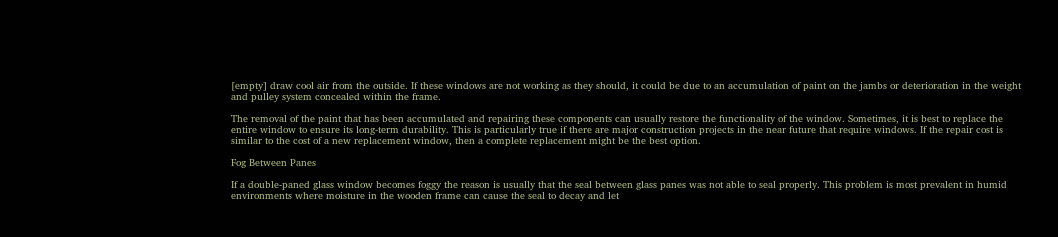[empty] draw cool air from the outside. If these windows are not working as they should, it could be due to an accumulation of paint on the jambs or deterioration in the weight and pulley system concealed within the frame.

The removal of the paint that has been accumulated and repairing these components can usually restore the functionality of the window. Sometimes, it is best to replace the entire window to ensure its long-term durability. This is particularly true if there are major construction projects in the near future that require windows. If the repair cost is similar to the cost of a new replacement window, then a complete replacement might be the best option.

Fog Between Panes

If a double-paned glass window becomes foggy the reason is usually that the seal between glass panes was not able to seal properly. This problem is most prevalent in humid environments where moisture in the wooden frame can cause the seal to decay and let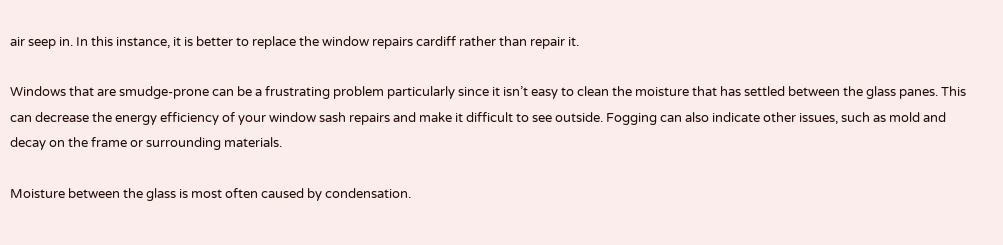air seep in. In this instance, it is better to replace the window repairs cardiff rather than repair it.

Windows that are smudge-prone can be a frustrating problem particularly since it isn’t easy to clean the moisture that has settled between the glass panes. This can decrease the energy efficiency of your window sash repairs and make it difficult to see outside. Fogging can also indicate other issues, such as mold and decay on the frame or surrounding materials.

Moisture between the glass is most often caused by condensation.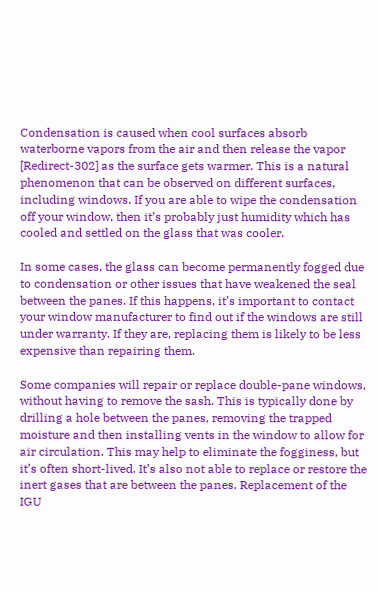Condensation is caused when cool surfaces absorb waterborne vapors from the air and then release the vapor [Redirect-302] as the surface gets warmer. This is a natural phenomenon that can be observed on different surfaces, including windows. If you are able to wipe the condensation off your window, then it’s probably just humidity which has cooled and settled on the glass that was cooler.

In some cases, the glass can become permanently fogged due to condensation or other issues that have weakened the seal between the panes. If this happens, it’s important to contact your window manufacturer to find out if the windows are still under warranty. If they are, replacing them is likely to be less expensive than repairing them.

Some companies will repair or replace double-pane windows, without having to remove the sash. This is typically done by drilling a hole between the panes, removing the trapped moisture and then installing vents in the window to allow for air circulation. This may help to eliminate the fogginess, but it’s often short-lived. It’s also not able to replace or restore the inert gases that are between the panes. Replacement of the IGU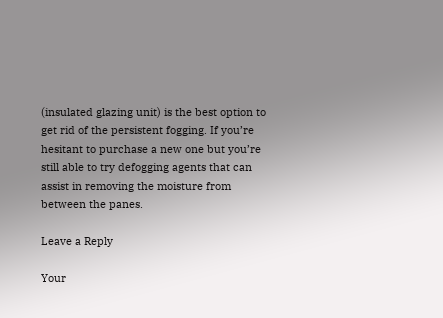(insulated glazing unit) is the best option to get rid of the persistent fogging. If you’re hesitant to purchase a new one but you’re still able to try defogging agents that can assist in removing the moisture from between the panes.

Leave a Reply

Your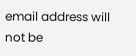email address will not be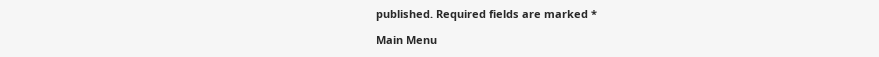published. Required fields are marked *

Main Menu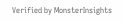Verified by MonsterInsights